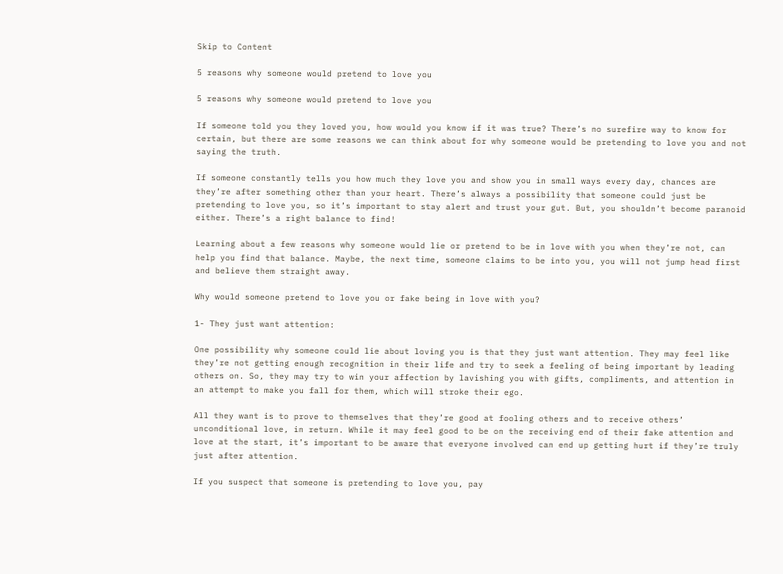Skip to Content

5 reasons why someone would pretend to love you

5 reasons why someone would pretend to love you

If someone told you they loved you, how would you know if it was true? There’s no surefire way to know for certain, but there are some reasons we can think about for why someone would be pretending to love you and not saying the truth.

If someone constantly tells you how much they love you and show you in small ways every day, chances are they’re after something other than your heart. There’s always a possibility that someone could just be pretending to love you, so it’s important to stay alert and trust your gut. But, you shouldn’t become paranoid either. There’s a right balance to find!

Learning about a few reasons why someone would lie or pretend to be in love with you when they’re not, can help you find that balance. Maybe, the next time, someone claims to be into you, you will not jump head first and believe them straight away.

Why would someone pretend to love you or fake being in love with you?

1- They just want attention:

One possibility why someone could lie about loving you is that they just want attention. They may feel like they’re not getting enough recognition in their life and try to seek a feeling of being important by leading others on. So, they may try to win your affection by lavishing you with gifts, compliments, and attention in an attempt to make you fall for them, which will stroke their ego.

All they want is to prove to themselves that they’re good at fooling others and to receive others’ unconditional love, in return. While it may feel good to be on the receiving end of their fake attention and love at the start, it’s important to be aware that everyone involved can end up getting hurt if they’re truly just after attention.

If you suspect that someone is pretending to love you, pay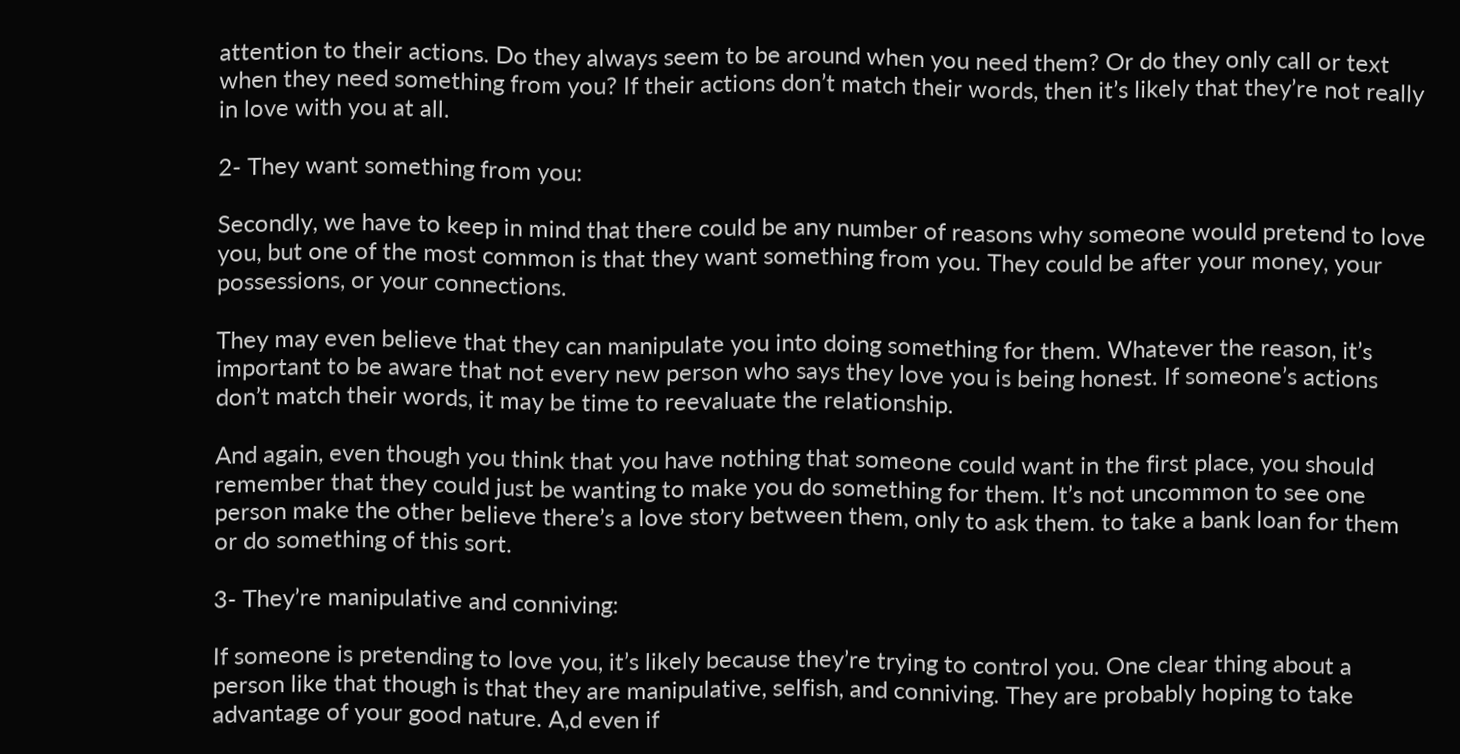attention to their actions. Do they always seem to be around when you need them? Or do they only call or text when they need something from you? If their actions don’t match their words, then it’s likely that they’re not really in love with you at all.

2- They want something from you:

Secondly, we have to keep in mind that there could be any number of reasons why someone would pretend to love you, but one of the most common is that they want something from you. They could be after your money, your possessions, or your connections.

They may even believe that they can manipulate you into doing something for them. Whatever the reason, it’s important to be aware that not every new person who says they love you is being honest. If someone’s actions don’t match their words, it may be time to reevaluate the relationship.

And again, even though you think that you have nothing that someone could want in the first place, you should remember that they could just be wanting to make you do something for them. It’s not uncommon to see one person make the other believe there’s a love story between them, only to ask them. to take a bank loan for them or do something of this sort.

3- They’re manipulative and conniving:

If someone is pretending to love you, it’s likely because they’re trying to control you. One clear thing about a person like that though is that they are manipulative, selfish, and conniving. They are probably hoping to take advantage of your good nature. A,d even if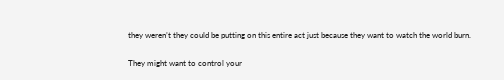they weren’t they could be putting on this entire act just because they want to watch the world burn.

They might want to control your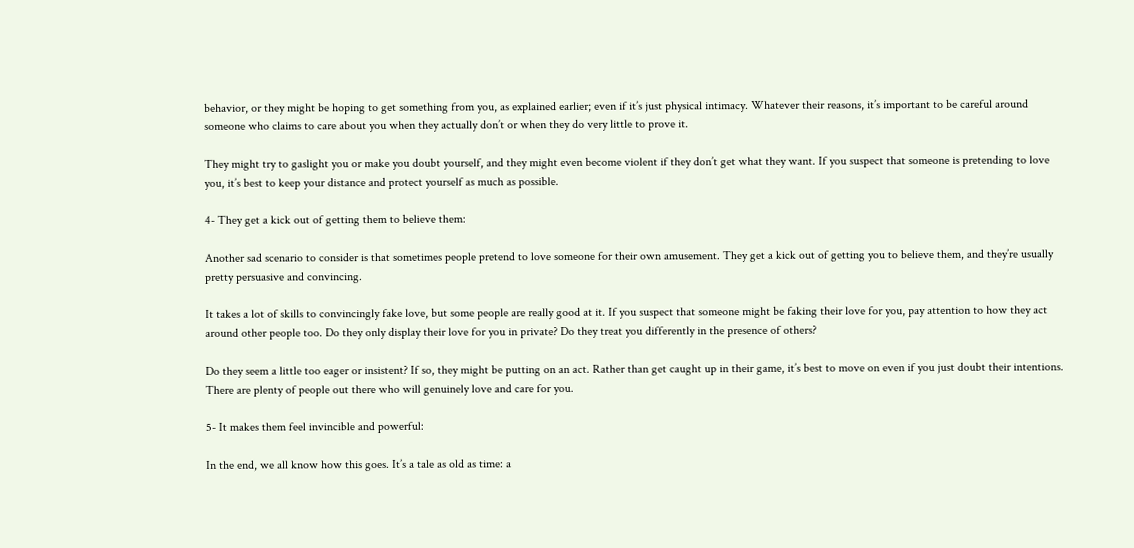behavior, or they might be hoping to get something from you, as explained earlier; even if it’s just physical intimacy. Whatever their reasons, it’s important to be careful around someone who claims to care about you when they actually don’t or when they do very little to prove it.

They might try to gaslight you or make you doubt yourself, and they might even become violent if they don’t get what they want. If you suspect that someone is pretending to love you, it’s best to keep your distance and protect yourself as much as possible.

4- They get a kick out of getting them to believe them:

Another sad scenario to consider is that sometimes people pretend to love someone for their own amusement. They get a kick out of getting you to believe them, and they’re usually pretty persuasive and convincing.

It takes a lot of skills to convincingly fake love, but some people are really good at it. If you suspect that someone might be faking their love for you, pay attention to how they act around other people too. Do they only display their love for you in private? Do they treat you differently in the presence of others?

Do they seem a little too eager or insistent? If so, they might be putting on an act. Rather than get caught up in their game, it’s best to move on even if you just doubt their intentions. There are plenty of people out there who will genuinely love and care for you.

5- It makes them feel invincible and powerful:

In the end, we all know how this goes. It’s a tale as old as time: a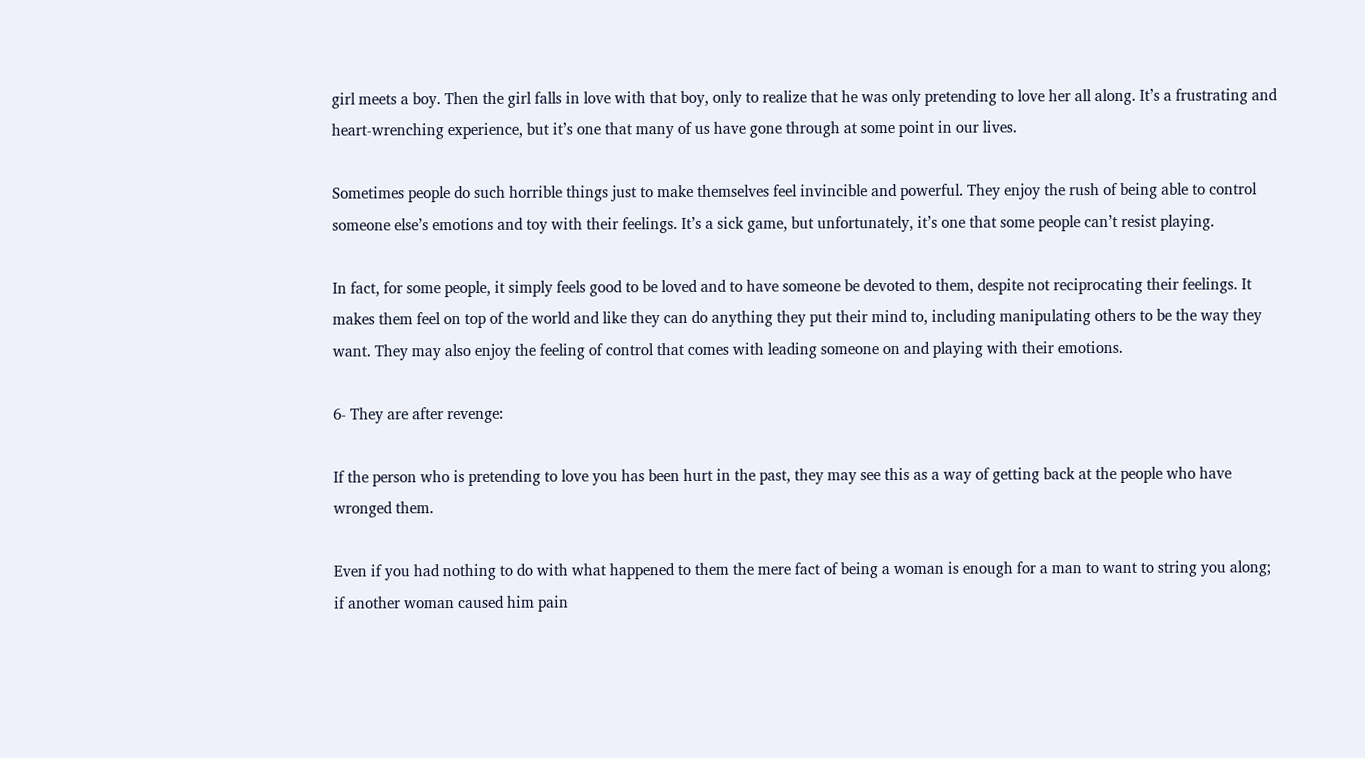girl meets a boy. Then the girl falls in love with that boy, only to realize that he was only pretending to love her all along. It’s a frustrating and heart-wrenching experience, but it’s one that many of us have gone through at some point in our lives.

Sometimes people do such horrible things just to make themselves feel invincible and powerful. They enjoy the rush of being able to control someone else’s emotions and toy with their feelings. It’s a sick game, but unfortunately, it’s one that some people can’t resist playing.

In fact, for some people, it simply feels good to be loved and to have someone be devoted to them, despite not reciprocating their feelings. It makes them feel on top of the world and like they can do anything they put their mind to, including manipulating others to be the way they want. They may also enjoy the feeling of control that comes with leading someone on and playing with their emotions.

6- They are after revenge:

If the person who is pretending to love you has been hurt in the past, they may see this as a way of getting back at the people who have wronged them.

Even if you had nothing to do with what happened to them the mere fact of being a woman is enough for a man to want to string you along; if another woman caused him pain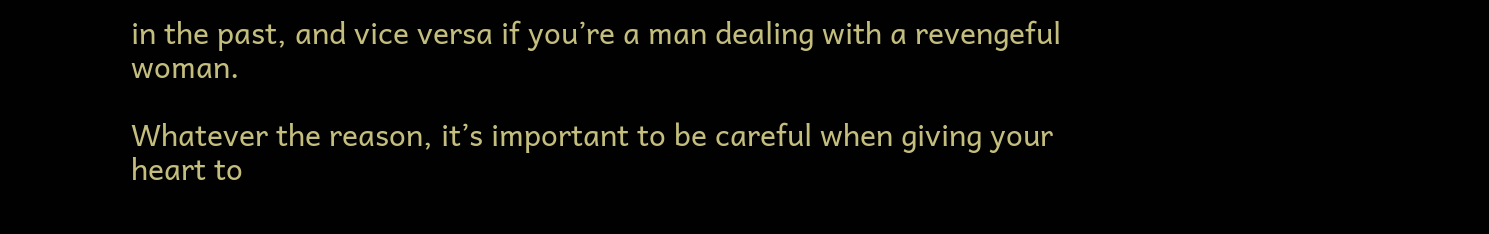in the past, and vice versa if you’re a man dealing with a revengeful woman.

Whatever the reason, it’s important to be careful when giving your heart to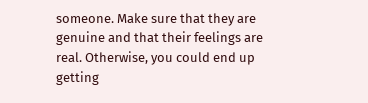someone. Make sure that they are genuine and that their feelings are real. Otherwise, you could end up getting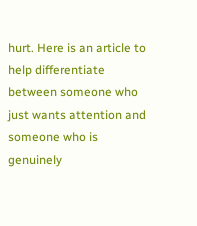hurt. Here is an article to help differentiate between someone who just wants attention and someone who is genuinely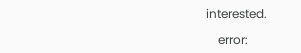interested.

    error: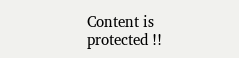Content is protected !!